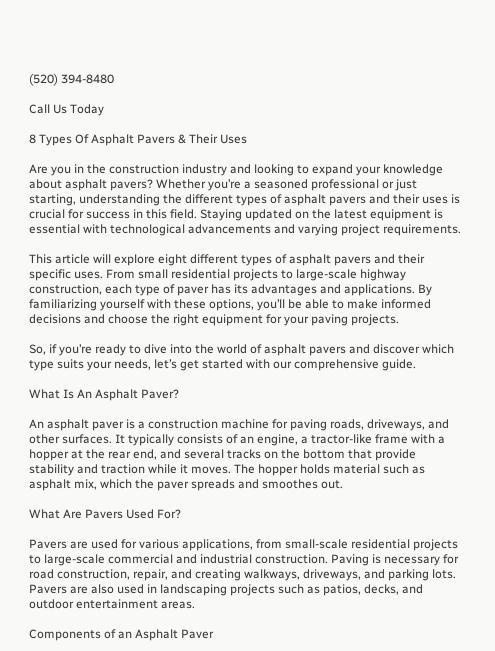(520) 394-8480

Call Us Today

8 Types Of Asphalt Pavers & Their Uses

Are you in the construction industry and looking to expand your knowledge about asphalt pavers? Whether you’re a seasoned professional or just starting, understanding the different types of asphalt pavers and their uses is crucial for success in this field. Staying updated on the latest equipment is essential with technological advancements and varying project requirements.

This article will explore eight different types of asphalt pavers and their specific uses. From small residential projects to large-scale highway construction, each type of paver has its advantages and applications. By familiarizing yourself with these options, you’ll be able to make informed decisions and choose the right equipment for your paving projects.

So, if you’re ready to dive into the world of asphalt pavers and discover which type suits your needs, let’s get started with our comprehensive guide.

What Is An Asphalt Paver?

An asphalt paver is a construction machine for paving roads, driveways, and other surfaces. It typically consists of an engine, a tractor-like frame with a hopper at the rear end, and several tracks on the bottom that provide stability and traction while it moves. The hopper holds material such as asphalt mix, which the paver spreads and smoothes out.

What Are Pavers Used For?

Pavers are used for various applications, from small-scale residential projects to large-scale commercial and industrial construction. Paving is necessary for road construction, repair, and creating walkways, driveways, and parking lots. Pavers are also used in landscaping projects such as patios, decks, and outdoor entertainment areas.

Components of an Asphalt Paver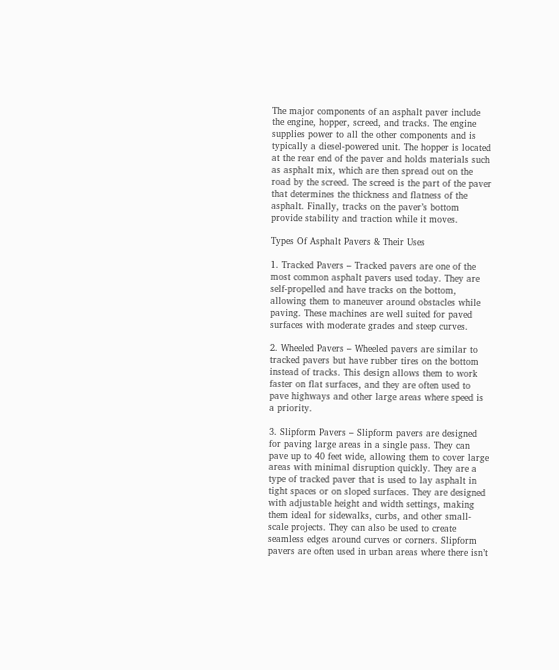The major components of an asphalt paver include the engine, hopper, screed, and tracks. The engine supplies power to all the other components and is typically a diesel-powered unit. The hopper is located at the rear end of the paver and holds materials such as asphalt mix, which are then spread out on the road by the screed. The screed is the part of the paver that determines the thickness and flatness of the asphalt. Finally, tracks on the paver’s bottom provide stability and traction while it moves.

Types Of Asphalt Pavers & Their Uses

1. Tracked Pavers – Tracked pavers are one of the most common asphalt pavers used today. They are self-propelled and have tracks on the bottom, allowing them to maneuver around obstacles while paving. These machines are well suited for paved surfaces with moderate grades and steep curves.

2. Wheeled Pavers – Wheeled pavers are similar to tracked pavers but have rubber tires on the bottom instead of tracks. This design allows them to work faster on flat surfaces, and they are often used to pave highways and other large areas where speed is a priority.

3. Slipform Pavers – Slipform pavers are designed for paving large areas in a single pass. They can pave up to 40 feet wide, allowing them to cover large areas with minimal disruption quickly. They are a type of tracked paver that is used to lay asphalt in tight spaces or on sloped surfaces. They are designed with adjustable height and width settings, making them ideal for sidewalks, curbs, and other small-scale projects. They can also be used to create seamless edges around curves or corners. Slipform pavers are often used in urban areas where there isn’t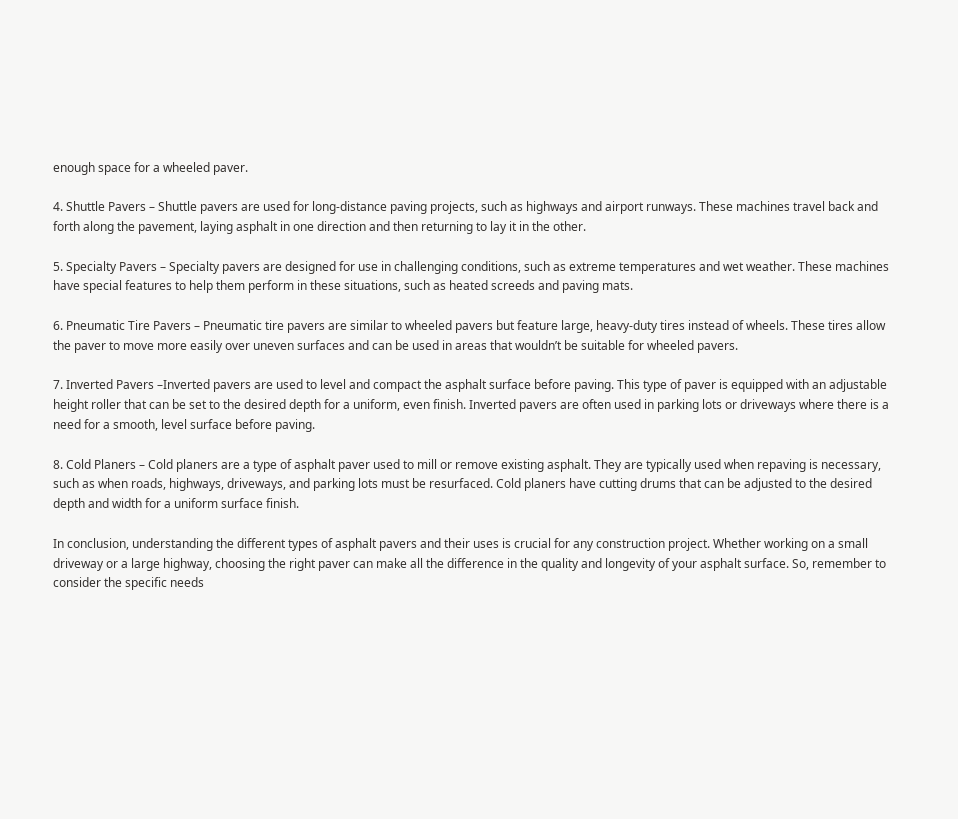enough space for a wheeled paver.

4. Shuttle Pavers – Shuttle pavers are used for long-distance paving projects, such as highways and airport runways. These machines travel back and forth along the pavement, laying asphalt in one direction and then returning to lay it in the other.

5. Specialty Pavers – Specialty pavers are designed for use in challenging conditions, such as extreme temperatures and wet weather. These machines have special features to help them perform in these situations, such as heated screeds and paving mats.

6. Pneumatic Tire Pavers – Pneumatic tire pavers are similar to wheeled pavers but feature large, heavy-duty tires instead of wheels. These tires allow the paver to move more easily over uneven surfaces and can be used in areas that wouldn’t be suitable for wheeled pavers.

7. Inverted Pavers –Inverted pavers are used to level and compact the asphalt surface before paving. This type of paver is equipped with an adjustable height roller that can be set to the desired depth for a uniform, even finish. Inverted pavers are often used in parking lots or driveways where there is a need for a smooth, level surface before paving.

8. Cold Planers – Cold planers are a type of asphalt paver used to mill or remove existing asphalt. They are typically used when repaving is necessary, such as when roads, highways, driveways, and parking lots must be resurfaced. Cold planers have cutting drums that can be adjusted to the desired depth and width for a uniform surface finish.

In conclusion, understanding the different types of asphalt pavers and their uses is crucial for any construction project. Whether working on a small driveway or a large highway, choosing the right paver can make all the difference in the quality and longevity of your asphalt surface. So, remember to consider the specific needs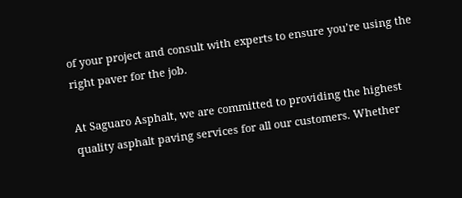of your project and consult with experts to ensure you’re using the right paver for the job.

At Saguaro Asphalt, we are committed to providing the highest quality asphalt paving services for all our customers. Whether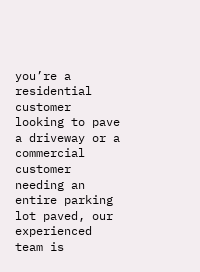you’re a residential customer looking to pave a driveway or a commercial customer needing an entire parking lot paved, our experienced team is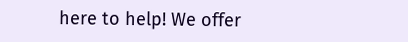here to help! We offer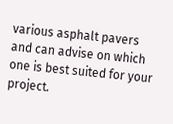various asphalt pavers and can advise on which one is best suited for your project.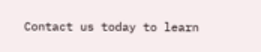Contact us today to learn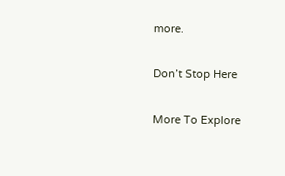more.

Don’t Stop Here

More To Explore